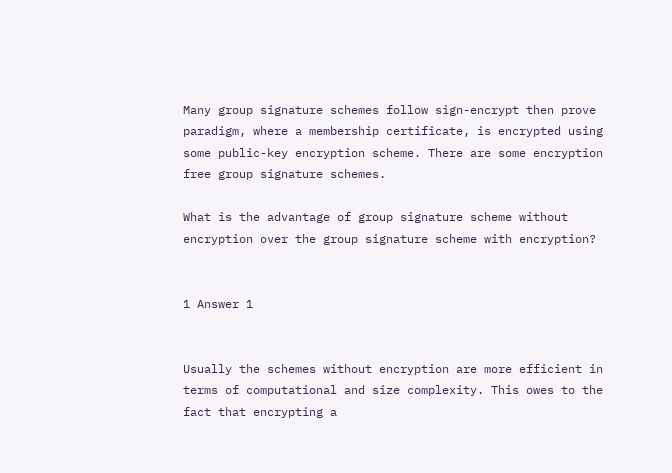Many group signature schemes follow sign-encrypt then prove paradigm, where a membership certificate, is encrypted using some public-key encryption scheme. There are some encryption free group signature schemes.

What is the advantage of group signature scheme without encryption over the group signature scheme with encryption?


1 Answer 1


Usually the schemes without encryption are more efficient in terms of computational and size complexity. This owes to the fact that encrypting a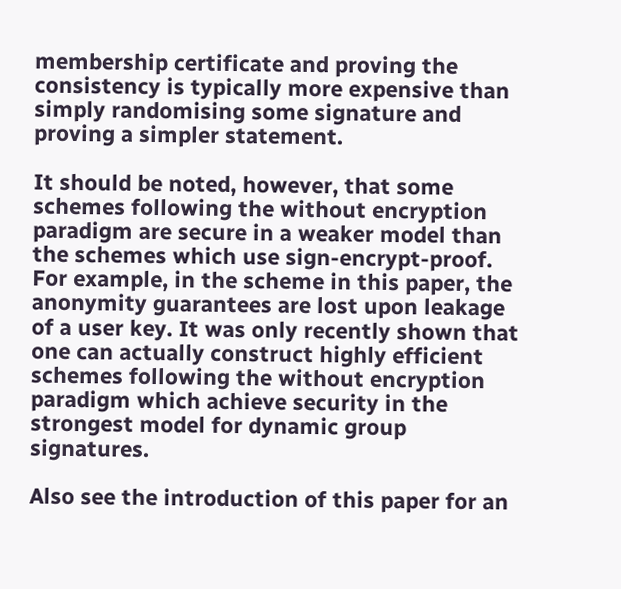membership certificate and proving the consistency is typically more expensive than simply randomising some signature and proving a simpler statement.

It should be noted, however, that some schemes following the without encryption paradigm are secure in a weaker model than the schemes which use sign-encrypt-proof. For example, in the scheme in this paper, the anonymity guarantees are lost upon leakage of a user key. It was only recently shown that one can actually construct highly efficient schemes following the without encryption paradigm which achieve security in the strongest model for dynamic group signatures.

Also see the introduction of this paper for an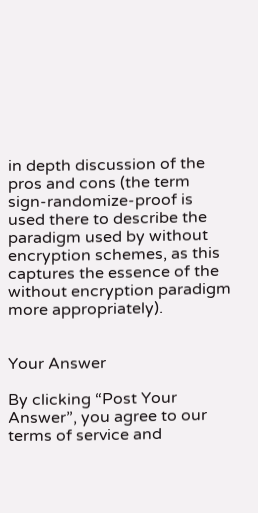in depth discussion of the pros and cons (the term sign-randomize-proof is used there to describe the paradigm used by without encryption schemes, as this captures the essence of the without encryption paradigm more appropriately).


Your Answer

By clicking “Post Your Answer”, you agree to our terms of service and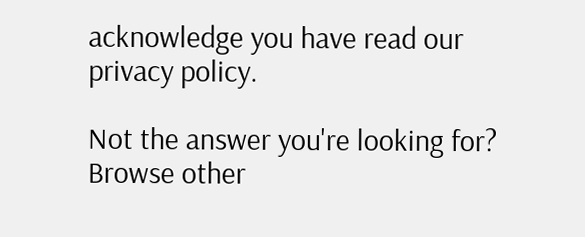acknowledge you have read our privacy policy.

Not the answer you're looking for? Browse other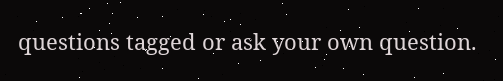questions tagged or ask your own question.